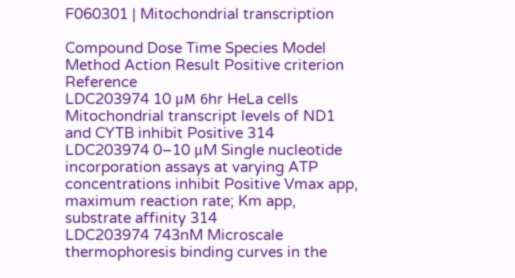F060301 | Mitochondrial transcription

Compound Dose Time Species Model Method Action Result Positive criterion Reference
LDC203974 10 μM 6hr HeLa cells Mitochondrial transcript levels of ND1 and CYTB inhibit Positive 314
LDC203974 0–10 μM Single nucleotide incorporation assays at varying ATP concentrations inhibit Positive Vmax app, maximum reaction rate; Km app, substrate affinity 314
LDC203974 743nM Microscale thermophoresis binding curves in the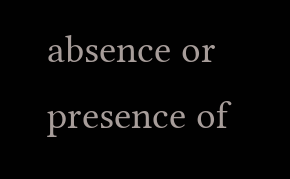absence or presence of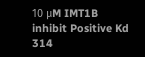10 μM IMT1B inhibit Positive Kd 314